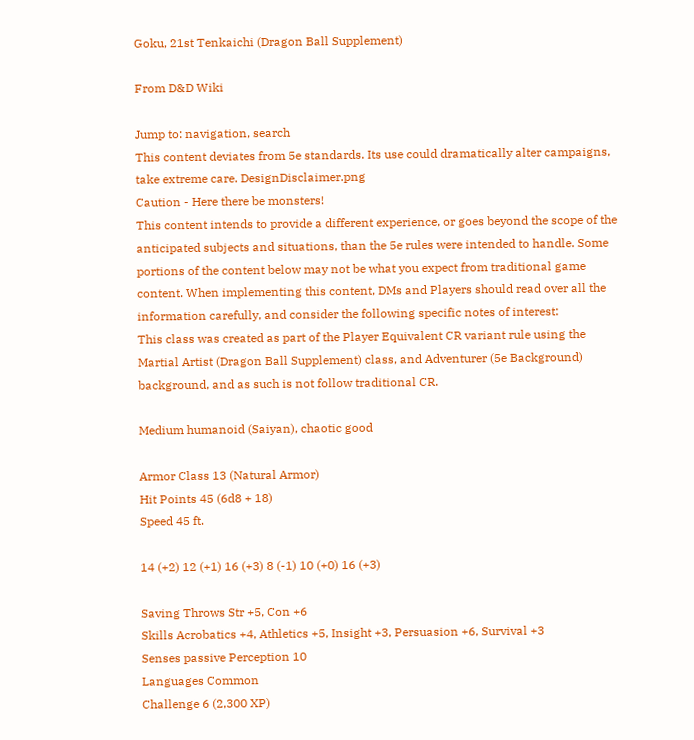Goku, 21st Tenkaichi (Dragon Ball Supplement)

From D&D Wiki

Jump to: navigation, search
This content deviates from 5e standards. Its use could dramatically alter campaigns, take extreme care. DesignDisclaimer.png
Caution - Here there be monsters!
This content intends to provide a different experience, or goes beyond the scope of the anticipated subjects and situations, than the 5e rules were intended to handle. Some portions of the content below may not be what you expect from traditional game content. When implementing this content, DMs and Players should read over all the information carefully, and consider the following specific notes of interest:
This class was created as part of the Player Equivalent CR variant rule using the Martial Artist (Dragon Ball Supplement) class, and Adventurer (5e Background) background, and as such is not follow traditional CR.

Medium humanoid (Saiyan), chaotic good

Armor Class 13 (Natural Armor)
Hit Points 45 (6d8 + 18)
Speed 45 ft.

14 (+2) 12 (+1) 16 (+3) 8 (-1) 10 (+0) 16 (+3)

Saving Throws Str +5, Con +6
Skills Acrobatics +4, Athletics +5, Insight +3, Persuasion +6, Survival +3
Senses passive Perception 10
Languages Common
Challenge 6 (2,300 XP)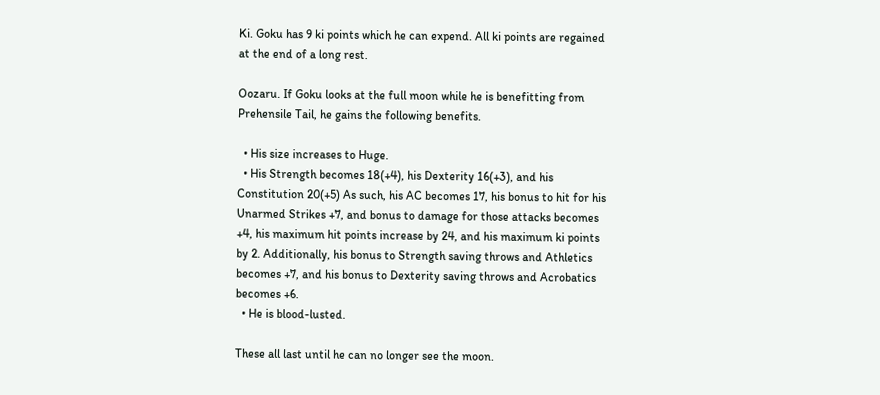Ki. Goku has 9 ki points which he can expend. All ki points are regained at the end of a long rest.

Oozaru. If Goku looks at the full moon while he is benefitting from Prehensile Tail, he gains the following benefits.

  • His size increases to Huge.
  • His Strength becomes 18(+4), his Dexterity 16(+3), and his Constitution 20(+5) As such, his AC becomes 17, his bonus to hit for his Unarmed Strikes +7, and bonus to damage for those attacks becomes +4, his maximum hit points increase by 24, and his maximum ki points by 2. Additionally, his bonus to Strength saving throws and Athletics becomes +7, and his bonus to Dexterity saving throws and Acrobatics becomes +6.
  • He is blood-lusted.

These all last until he can no longer see the moon.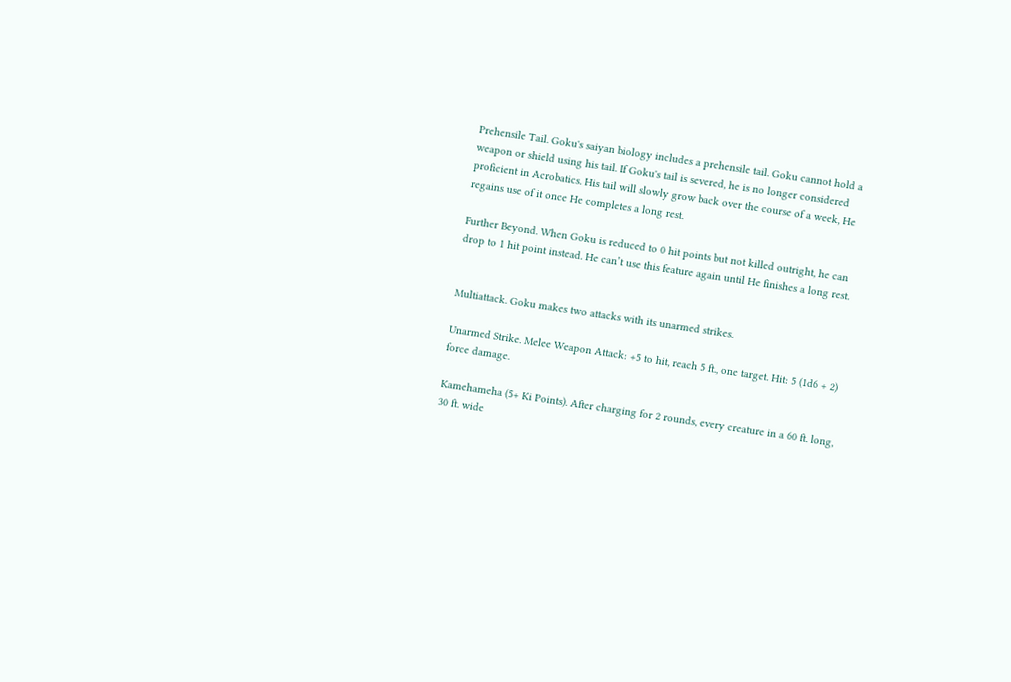Prehensile Tail. Goku's saiyan biology includes a prehensile tail. Goku cannot hold a weapon or shield using his tail. If Goku's tail is severed, he is no longer considered proficient in Acrobatics. His tail will slowly grow back over the course of a week, He regains use of it once He completes a long rest.

Further Beyond. When Goku is reduced to 0 hit points but not killed outright, he can drop to 1 hit point instead. He can’t use this feature again until He finishes a long rest.


Multiattack. Goku makes two attacks with its unarmed strikes.

Unarmed Strike. Melee Weapon Attack: +5 to hit, reach 5 ft., one target. Hit: 5 (1d6 + 2) force damage.

Kamehameha (5+ Ki Points). After charging for 2 rounds, every creature in a 60 ft. long, 30 ft. wide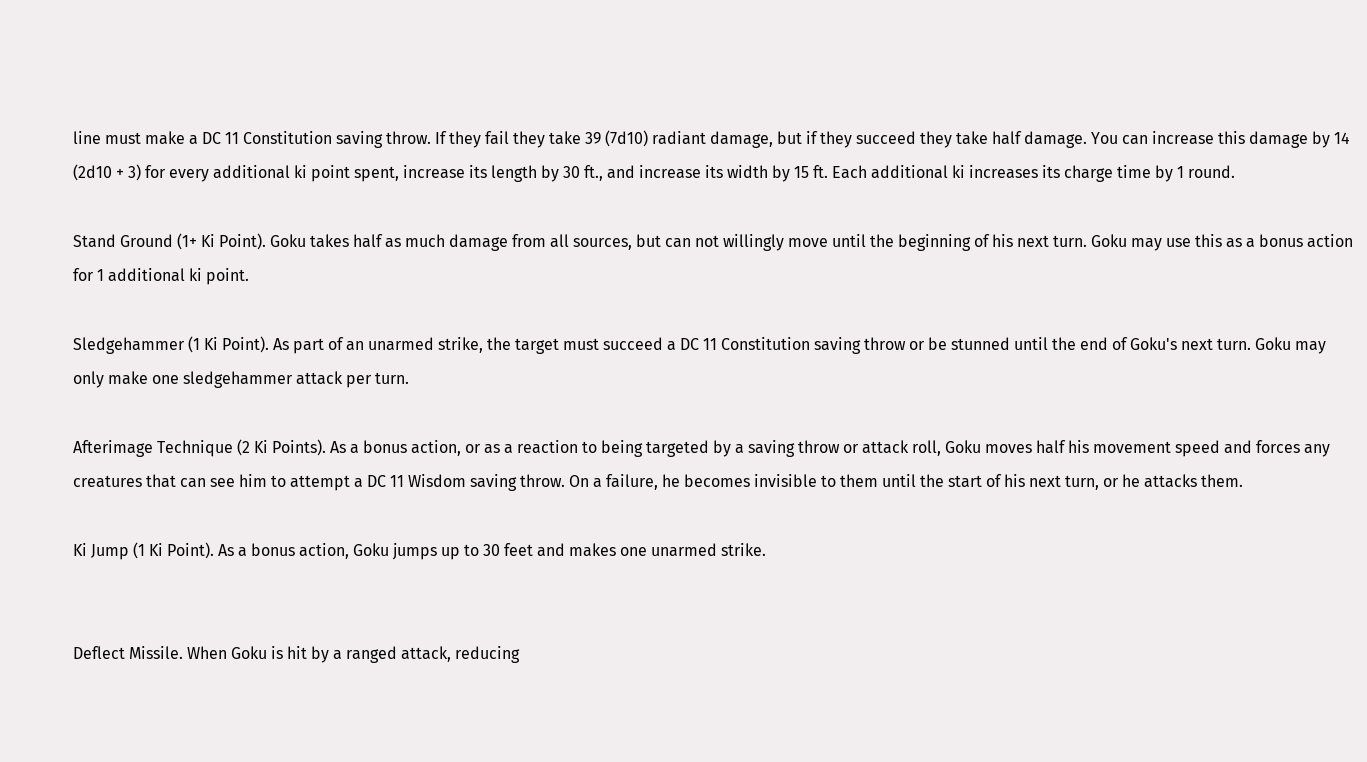line must make a DC 11 Constitution saving throw. If they fail they take 39 (7d10) radiant damage, but if they succeed they take half damage. You can increase this damage by 14 (2d10 + 3) for every additional ki point spent, increase its length by 30 ft., and increase its width by 15 ft. Each additional ki increases its charge time by 1 round.

Stand Ground (1+ Ki Point). Goku takes half as much damage from all sources, but can not willingly move until the beginning of his next turn. Goku may use this as a bonus action for 1 additional ki point.

Sledgehammer (1 Ki Point). As part of an unarmed strike, the target must succeed a DC 11 Constitution saving throw or be stunned until the end of Goku's next turn. Goku may only make one sledgehammer attack per turn.

Afterimage Technique (2 Ki Points). As a bonus action, or as a reaction to being targeted by a saving throw or attack roll, Goku moves half his movement speed and forces any creatures that can see him to attempt a DC 11 Wisdom saving throw. On a failure, he becomes invisible to them until the start of his next turn, or he attacks them.

Ki Jump (1 Ki Point). As a bonus action, Goku jumps up to 30 feet and makes one unarmed strike.


Deflect Missile. When Goku is hit by a ranged attack, reducing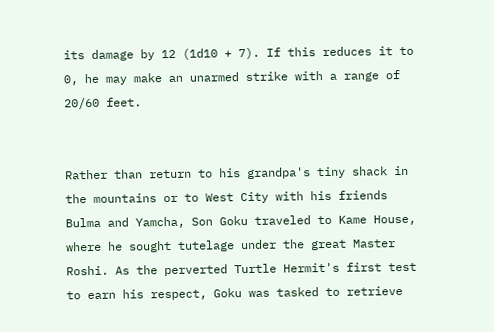its damage by 12 (1d10 + 7). If this reduces it to 0, he may make an unarmed strike with a range of 20/60 feet.


Rather than return to his grandpa's tiny shack in the mountains or to West City with his friends Bulma and Yamcha, Son Goku traveled to Kame House, where he sought tutelage under the great Master Roshi. As the perverted Turtle Hermit's first test to earn his respect, Goku was tasked to retrieve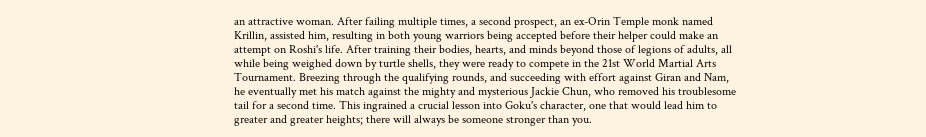an attractive woman. After failing multiple times, a second prospect, an ex-Orin Temple monk named Krillin, assisted him, resulting in both young warriors being accepted before their helper could make an attempt on Roshi's life. After training their bodies, hearts, and minds beyond those of legions of adults, all while being weighed down by turtle shells, they were ready to compete in the 21st World Martial Arts Tournament. Breezing through the qualifying rounds, and succeeding with effort against Giran and Nam, he eventually met his match against the mighty and mysterious Jackie Chun, who removed his troublesome tail for a second time. This ingrained a crucial lesson into Goku's character, one that would lead him to greater and greater heights; there will always be someone stronger than you.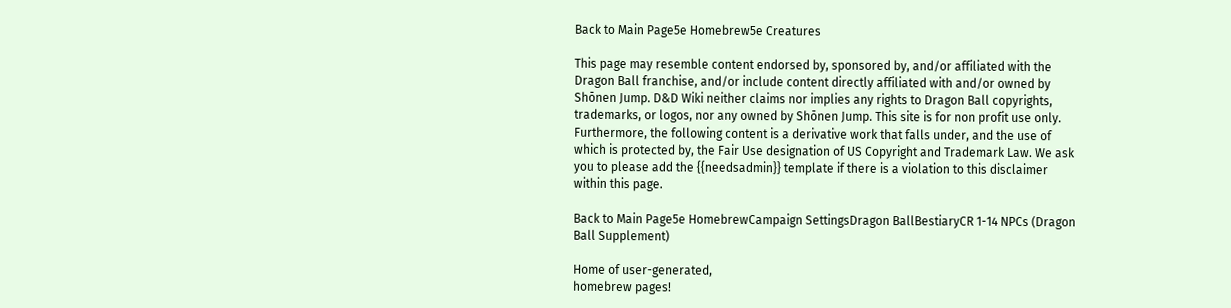Back to Main Page5e Homebrew5e Creatures

This page may resemble content endorsed by, sponsored by, and/or affiliated with the Dragon Ball franchise, and/or include content directly affiliated with and/or owned by Shōnen Jump. D&D Wiki neither claims nor implies any rights to Dragon Ball copyrights, trademarks, or logos, nor any owned by Shōnen Jump. This site is for non profit use only. Furthermore, the following content is a derivative work that falls under, and the use of which is protected by, the Fair Use designation of US Copyright and Trademark Law. We ask you to please add the {{needsadmin}} template if there is a violation to this disclaimer within this page.

Back to Main Page5e HomebrewCampaign SettingsDragon BallBestiaryCR 1-14 NPCs (Dragon Ball Supplement)

Home of user-generated,
homebrew pages!